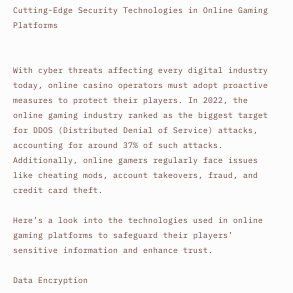Cutting-Edge Security Technologies in Online Gaming Platforms


With cyber threats affecting every digital industry today, online casino operators must adopt proactive measures to protect their players. In 2022, the online gaming industry ranked as the biggest target for DDOS (Distributed Denial of Service) attacks, accounting for around 37% of such attacks. Additionally, online gamers regularly face issues like cheating mods, account takeovers, fraud, and credit card theft.

Here’s a look into the technologies used in online gaming platforms to safeguard their players’ sensitive information and enhance trust.

Data Encryption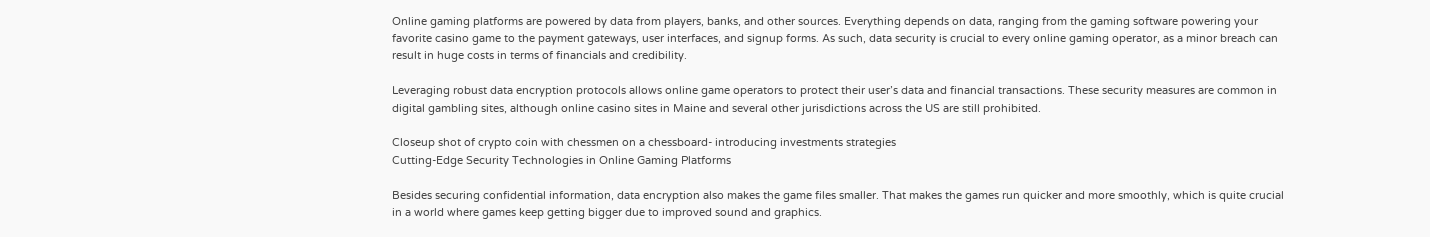Online gaming platforms are powered by data from players, banks, and other sources. Everything depends on data, ranging from the gaming software powering your favorite casino game to the payment gateways, user interfaces, and signup forms. As such, data security is crucial to every online gaming operator, as a minor breach can result in huge costs in terms of financials and credibility.

Leveraging robust data encryption protocols allows online game operators to protect their user’s data and financial transactions. These security measures are common in digital gambling sites, although online casino sites in Maine and several other jurisdictions across the US are still prohibited.

Closeup shot of crypto coin with chessmen on a chessboard- introducing investments strategies
Cutting-Edge Security Technologies in Online Gaming Platforms

Besides securing confidential information, data encryption also makes the game files smaller. That makes the games run quicker and more smoothly, which is quite crucial in a world where games keep getting bigger due to improved sound and graphics.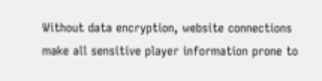Without data encryption, website connections make all sensitive player information prone to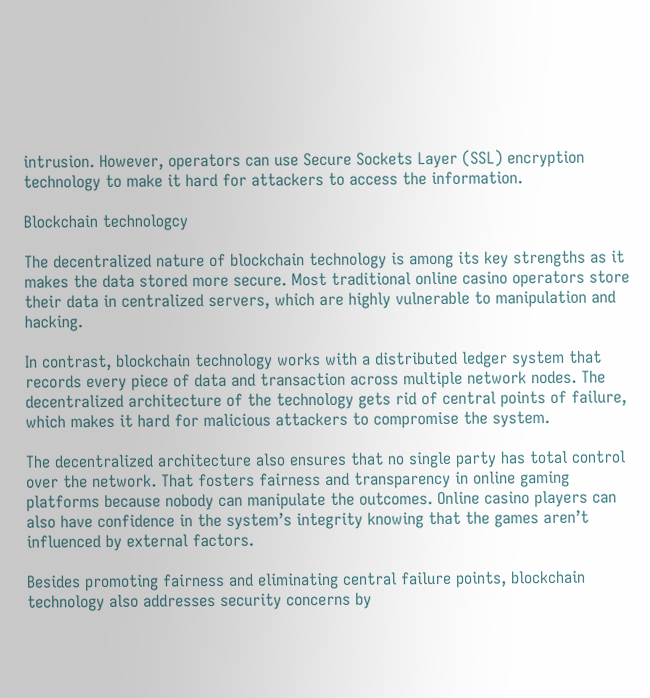intrusion. However, operators can use Secure Sockets Layer (SSL) encryption technology to make it hard for attackers to access the information.

Blockchain technologcy

The decentralized nature of blockchain technology is among its key strengths as it makes the data stored more secure. Most traditional online casino operators store their data in centralized servers, which are highly vulnerable to manipulation and hacking.

In contrast, blockchain technology works with a distributed ledger system that records every piece of data and transaction across multiple network nodes. The decentralized architecture of the technology gets rid of central points of failure, which makes it hard for malicious attackers to compromise the system.

The decentralized architecture also ensures that no single party has total control over the network. That fosters fairness and transparency in online gaming platforms because nobody can manipulate the outcomes. Online casino players can also have confidence in the system’s integrity knowing that the games aren’t influenced by external factors.

Besides promoting fairness and eliminating central failure points, blockchain technology also addresses security concerns by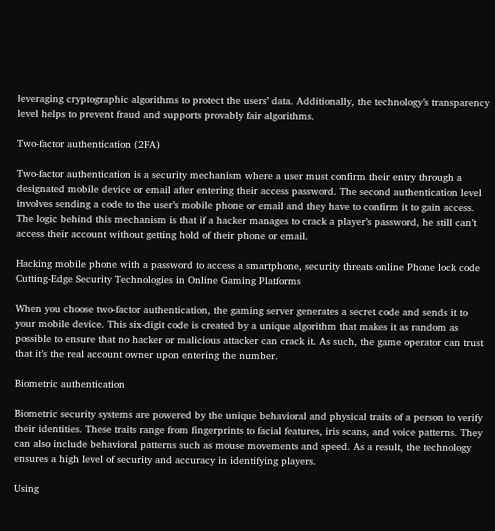leveraging cryptographic algorithms to protect the users’ data. Additionally, the technology’s transparency level helps to prevent fraud and supports provably fair algorithms.

Two-factor authentication (2FA)

Two-factor authentication is a security mechanism where a user must confirm their entry through a designated mobile device or email after entering their access password. The second authentication level involves sending a code to the user’s mobile phone or email and they have to confirm it to gain access. The logic behind this mechanism is that if a hacker manages to crack a player’s password, he still can’t access their account without getting hold of their phone or email.

Hacking mobile phone with a password to access a smartphone, security threats online Phone lock code
Cutting-Edge Security Technologies in Online Gaming Platforms

When you choose two-factor authentication, the gaming server generates a secret code and sends it to your mobile device. This six-digit code is created by a unique algorithm that makes it as random as possible to ensure that no hacker or malicious attacker can crack it. As such, the game operator can trust that it’s the real account owner upon entering the number.

Biometric authentication

Biometric security systems are powered by the unique behavioral and physical traits of a person to verify their identities. These traits range from fingerprints to facial features, iris scans, and voice patterns. They can also include behavioral patterns such as mouse movements and speed. As a result, the technology ensures a high level of security and accuracy in identifying players.

Using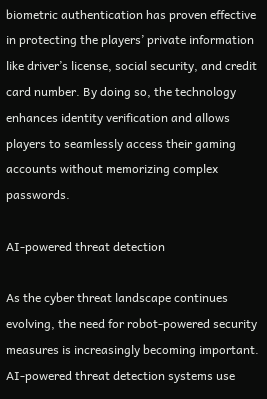biometric authentication has proven effective in protecting the players’ private information like driver’s license, social security, and credit card number. By doing so, the technology enhances identity verification and allows players to seamlessly access their gaming accounts without memorizing complex passwords.

AI-powered threat detection

As the cyber threat landscape continues evolving, the need for robot-powered security measures is increasingly becoming important. AI-powered threat detection systems use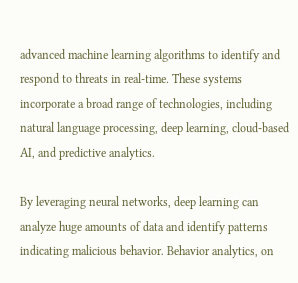advanced machine learning algorithms to identify and respond to threats in real-time. These systems incorporate a broad range of technologies, including natural language processing, deep learning, cloud-based AI, and predictive analytics.

By leveraging neural networks, deep learning can analyze huge amounts of data and identify patterns indicating malicious behavior. Behavior analytics, on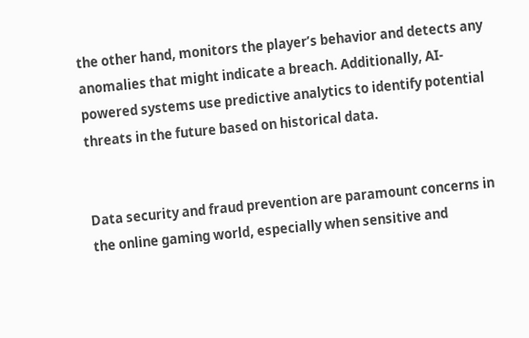the other hand, monitors the player’s behavior and detects any anomalies that might indicate a breach. Additionally, AI-powered systems use predictive analytics to identify potential threats in the future based on historical data.


Data security and fraud prevention are paramount concerns in the online gaming world, especially when sensitive and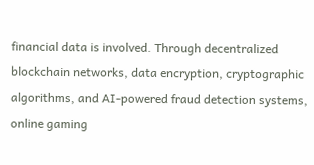financial data is involved. Through decentralized blockchain networks, data encryption, cryptographic algorithms, and AI-powered fraud detection systems, online gaming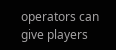operators can give players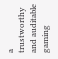a trustworthy and auditable gaming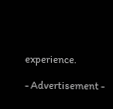experience.

- Advertisement -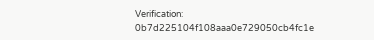Verification: 0b7d225104f108aaa0e729050cb4fc1e